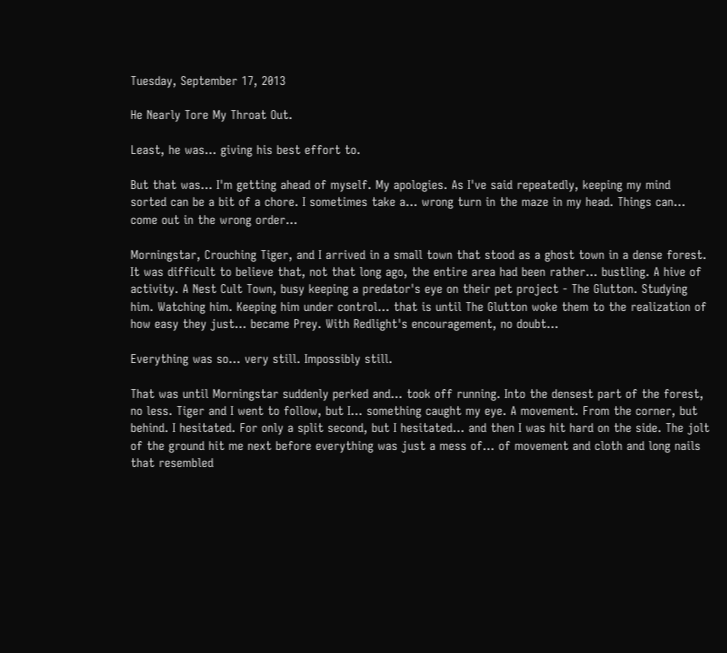Tuesday, September 17, 2013

He Nearly Tore My Throat Out.

Least, he was... giving his best effort to.

But that was... I'm getting ahead of myself. My apologies. As I've said repeatedly, keeping my mind sorted can be a bit of a chore. I sometimes take a... wrong turn in the maze in my head. Things can... come out in the wrong order...

Morningstar, Crouching Tiger, and I arrived in a small town that stood as a ghost town in a dense forest. It was difficult to believe that, not that long ago, the entire area had been rather... bustling. A hive of activity. A Nest Cult Town, busy keeping a predator's eye on their pet project - The Glutton. Studying him. Watching him. Keeping him under control... that is until The Glutton woke them to the realization of how easy they just... became Prey. With Redlight's encouragement, no doubt...

Everything was so... very still. Impossibly still.

That was until Morningstar suddenly perked and... took off running. Into the densest part of the forest, no less. Tiger and I went to follow, but I... something caught my eye. A movement. From the corner, but behind. I hesitated. For only a split second, but I hesitated... and then I was hit hard on the side. The jolt of the ground hit me next before everything was just a mess of... of movement and cloth and long nails that resembled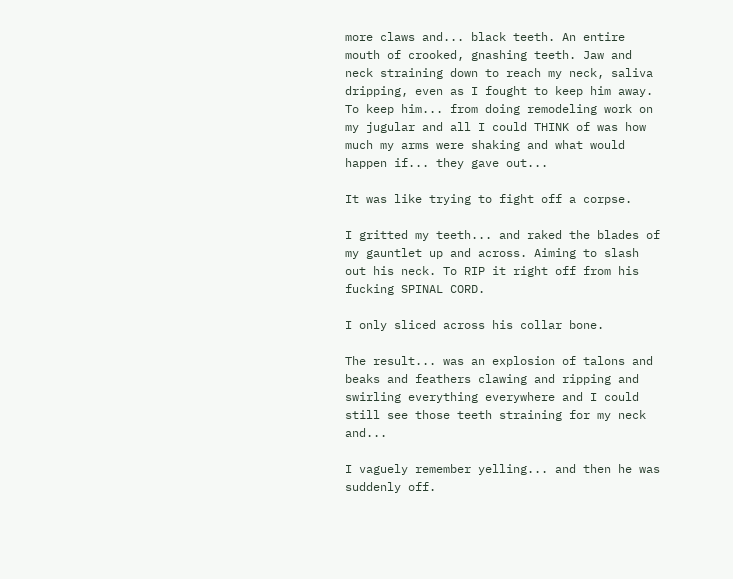more claws and... black teeth. An entire mouth of crooked, gnashing teeth. Jaw and neck straining down to reach my neck, saliva dripping, even as I fought to keep him away. To keep him... from doing remodeling work on my jugular and all I could THINK of was how much my arms were shaking and what would happen if... they gave out...

It was like trying to fight off a corpse.

I gritted my teeth... and raked the blades of my gauntlet up and across. Aiming to slash out his neck. To RIP it right off from his fucking SPINAL CORD.

I only sliced across his collar bone.

The result... was an explosion of talons and beaks and feathers clawing and ripping and swirling everything everywhere and I could still see those teeth straining for my neck and...

I vaguely remember yelling... and then he was suddenly off.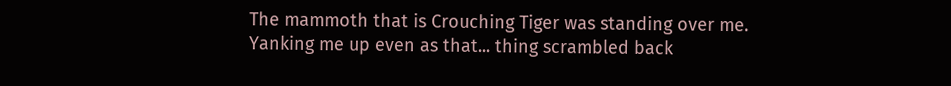The mammoth that is Crouching Tiger was standing over me. Yanking me up even as that... thing scrambled back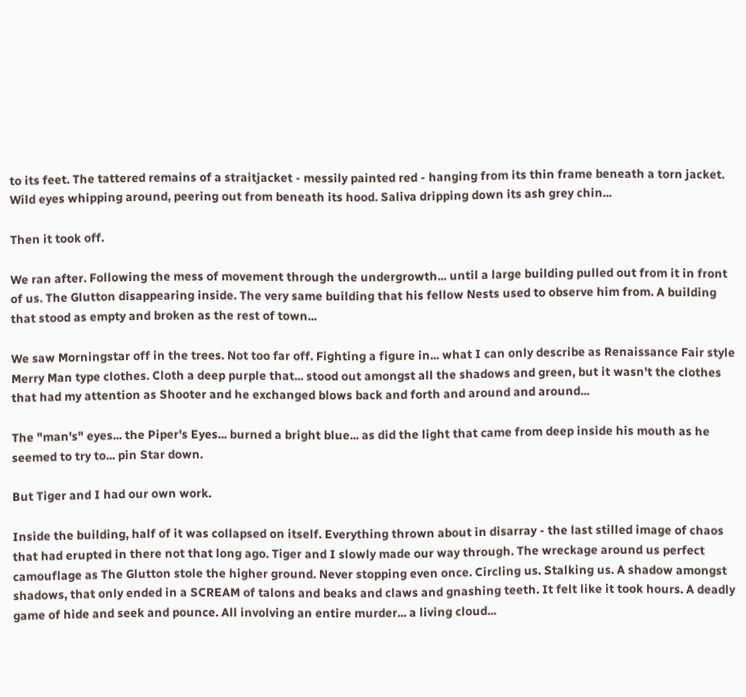to its feet. The tattered remains of a straitjacket - messily painted red - hanging from its thin frame beneath a torn jacket.  Wild eyes whipping around, peering out from beneath its hood. Saliva dripping down its ash grey chin...

Then it took off.

We ran after. Following the mess of movement through the undergrowth... until a large building pulled out from it in front of us. The Glutton disappearing inside. The very same building that his fellow Nests used to observe him from. A building that stood as empty and broken as the rest of town...

We saw Morningstar off in the trees. Not too far off. Fighting a figure in... what I can only describe as Renaissance Fair style Merry Man type clothes. Cloth a deep purple that... stood out amongst all the shadows and green, but it wasn't the clothes that had my attention as Shooter and he exchanged blows back and forth and around and around...

The "man's" eyes... the Piper's Eyes... burned a bright blue... as did the light that came from deep inside his mouth as he seemed to try to... pin Star down.

But Tiger and I had our own work.

Inside the building, half of it was collapsed on itself. Everything thrown about in disarray - the last stilled image of chaos that had erupted in there not that long ago. Tiger and I slowly made our way through. The wreckage around us perfect camouflage as The Glutton stole the higher ground. Never stopping even once. Circling us. Stalking us. A shadow amongst shadows, that only ended in a SCREAM of talons and beaks and claws and gnashing teeth. It felt like it took hours. A deadly game of hide and seek and pounce. All involving an entire murder... a living cloud...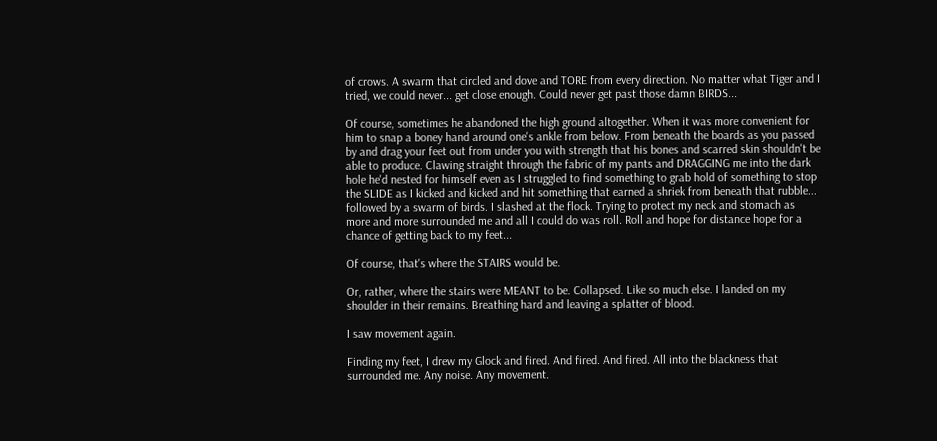of crows. A swarm that circled and dove and TORE from every direction. No matter what Tiger and I tried, we could never... get close enough. Could never get past those damn BIRDS...

Of course, sometimes he abandoned the high ground altogether. When it was more convenient for him to snap a boney hand around one's ankle from below. From beneath the boards as you passed by and drag your feet out from under you with strength that his bones and scarred skin shouldn't be able to produce. Clawing straight through the fabric of my pants and DRAGGING me into the dark hole he'd nested for himself even as I struggled to find something to grab hold of something to stop the SLIDE as I kicked and kicked and hit something that earned a shriek from beneath that rubble... followed by a swarm of birds. I slashed at the flock. Trying to protect my neck and stomach as more and more surrounded me and all I could do was roll. Roll and hope for distance hope for a chance of getting back to my feet...

Of course, that's where the STAIRS would be.

Or, rather, where the stairs were MEANT to be. Collapsed. Like so much else. I landed on my shoulder in their remains. Breathing hard and leaving a splatter of blood.

I saw movement again.

Finding my feet, I drew my Glock and fired. And fired. And fired. All into the blackness that surrounded me. Any noise. Any movement.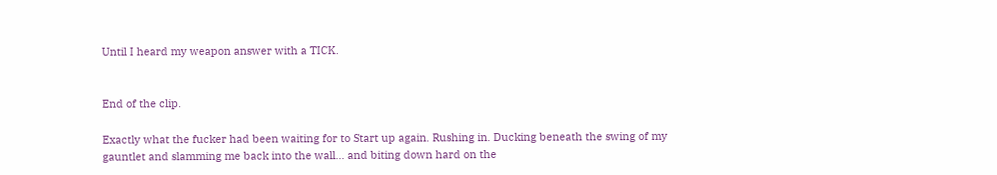Until I heard my weapon answer with a TICK.


End of the clip.

Exactly what the fucker had been waiting for to Start up again. Rushing in. Ducking beneath the swing of my gauntlet and slamming me back into the wall... and biting down hard on the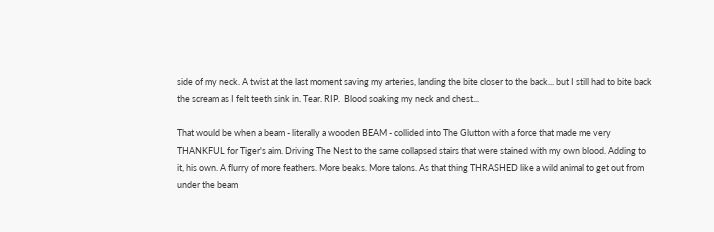side of my neck. A twist at the last moment saving my arteries, landing the bite closer to the back... but I still had to bite back the scream as I felt teeth sink in. Tear. RIP.  Blood soaking my neck and chest...

That would be when a beam - literally a wooden BEAM - collided into The Glutton with a force that made me very THANKFUL for Tiger's aim. Driving The Nest to the same collapsed stairs that were stained with my own blood. Adding to it, his own. A flurry of more feathers. More beaks. More talons. As that thing THRASHED like a wild animal to get out from under the beam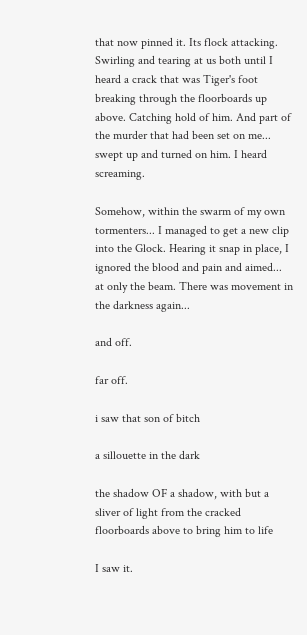that now pinned it. Its flock attacking. Swirling and tearing at us both until I heard a crack that was Tiger's foot breaking through the floorboards up above. Catching hold of him. And part of the murder that had been set on me... swept up and turned on him. I heard screaming.

Somehow, within the swarm of my own tormenters... I managed to get a new clip into the Glock. Hearing it snap in place, I ignored the blood and pain and aimed... at only the beam. There was movement in the darkness again...

and off.

far off.

i saw that son of bitch

a sillouette in the dark

the shadow OF a shadow, with but a sliver of light from the cracked floorboards above to bring him to life

I saw it.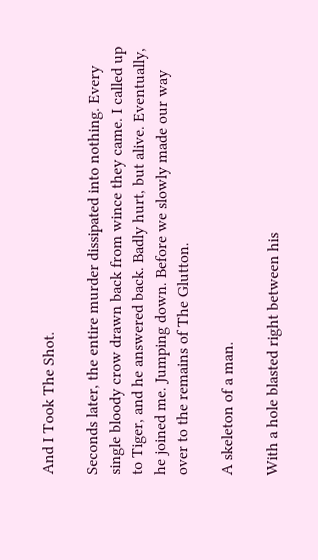And I Took The Shot.

Seconds later, the entire murder dissipated into nothing. Every single bloody crow drawn back from wince they came. I called up to Tiger, and he answered back. Badly hurt, but alive. Eventually, he joined me. Jumping down. Before we slowly made our way over to the remains of The Glutton.

A skeleton of a man.

With a hole blasted right between his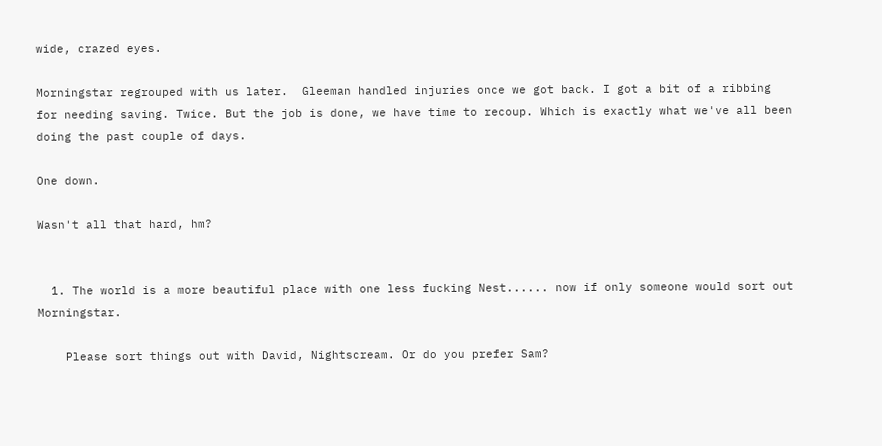wide, crazed eyes.

Morningstar regrouped with us later.  Gleeman handled injuries once we got back. I got a bit of a ribbing for needing saving. Twice. But the job is done, we have time to recoup. Which is exactly what we've all been doing the past couple of days.

One down.

Wasn't all that hard, hm?


  1. The world is a more beautiful place with one less fucking Nest...... now if only someone would sort out Morningstar.

    Please sort things out with David, Nightscream. Or do you prefer Sam?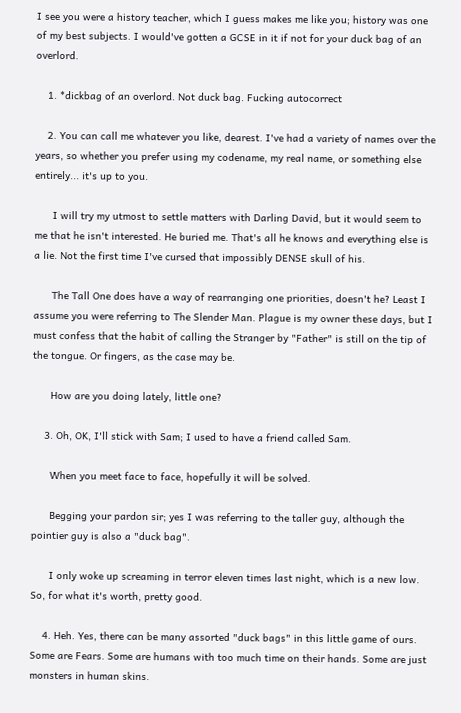I see you were a history teacher, which I guess makes me like you; history was one of my best subjects. I would've gotten a GCSE in it if not for your duck bag of an overlord.

    1. *dickbag of an overlord. Not duck bag. Fucking autocorrect

    2. You can call me whatever you like, dearest. I've had a variety of names over the years, so whether you prefer using my codename, my real name, or something else entirely... it's up to you.

      I will try my utmost to settle matters with Darling David, but it would seem to me that he isn't interested. He buried me. That's all he knows and everything else is a lie. Not the first time I've cursed that impossibly DENSE skull of his.

      The Tall One does have a way of rearranging one priorities, doesn't he? Least I assume you were referring to The Slender Man. Plague is my owner these days, but I must confess that the habit of calling the Stranger by "Father" is still on the tip of the tongue. Or fingers, as the case may be.

      How are you doing lately, little one?

    3. Oh, OK, I'll stick with Sam; I used to have a friend called Sam.

      When you meet face to face, hopefully it will be solved.

      Begging your pardon sir; yes I was referring to the taller guy, although the pointier guy is also a "duck bag".

      I only woke up screaming in terror eleven times last night, which is a new low. So, for what it's worth, pretty good.

    4. Heh. Yes, there can be many assorted "duck bags" in this little game of ours. Some are Fears. Some are humans with too much time on their hands. Some are just monsters in human skins.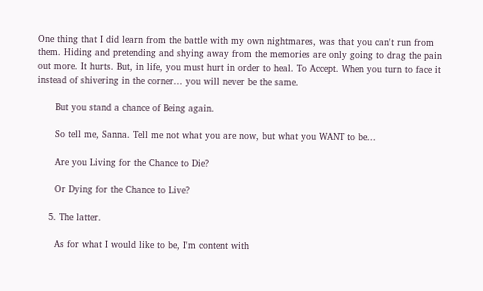One thing that I did learn from the battle with my own nightmares, was that you can't run from them. Hiding and pretending and shying away from the memories are only going to drag the pain out more. It hurts. But, in life, you must hurt in order to heal. To Accept. When you turn to face it instead of shivering in the corner... you will never be the same.

      But you stand a chance of Being again.

      So tell me, Sanna. Tell me not what you are now, but what you WANT to be...

      Are you Living for the Chance to Die?

      Or Dying for the Chance to Live?

    5. The latter.

      As for what I would like to be, I'm content with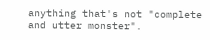anything that's not "complete and utter monster".